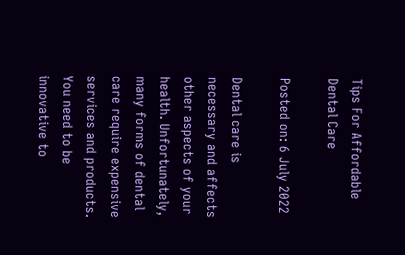Tips For Affordable Dental Care

Posted on: 6 July 2022

Dental care is necessary and affects other aspects of your health. Unfortunately, many forms of dental care require expensive services and products. You need to be innovative to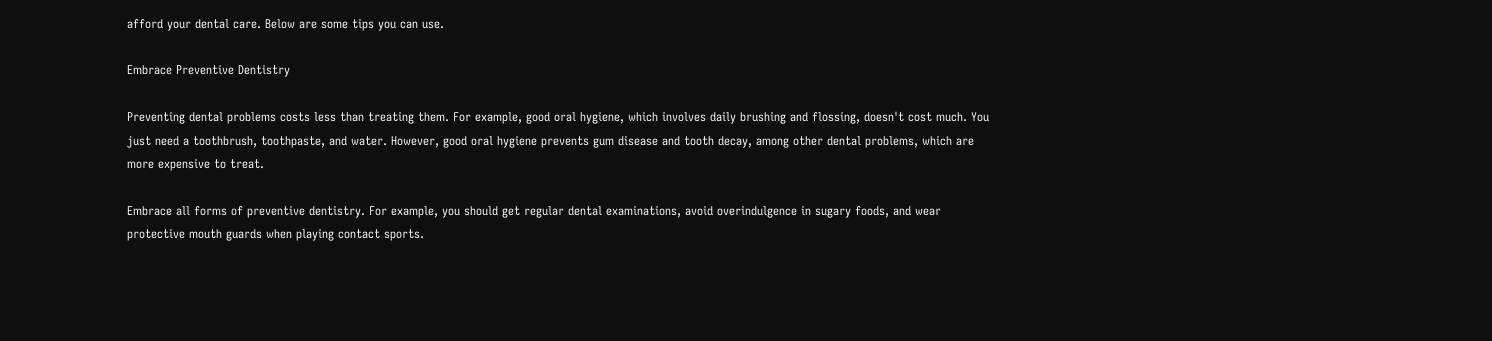afford your dental care. Below are some tips you can use.

Embrace Preventive Dentistry

Preventing dental problems costs less than treating them. For example, good oral hygiene, which involves daily brushing and flossing, doesn't cost much. You just need a toothbrush, toothpaste, and water. However, good oral hygiene prevents gum disease and tooth decay, among other dental problems, which are more expensive to treat.

Embrace all forms of preventive dentistry. For example, you should get regular dental examinations, avoid overindulgence in sugary foods, and wear protective mouth guards when playing contact sports.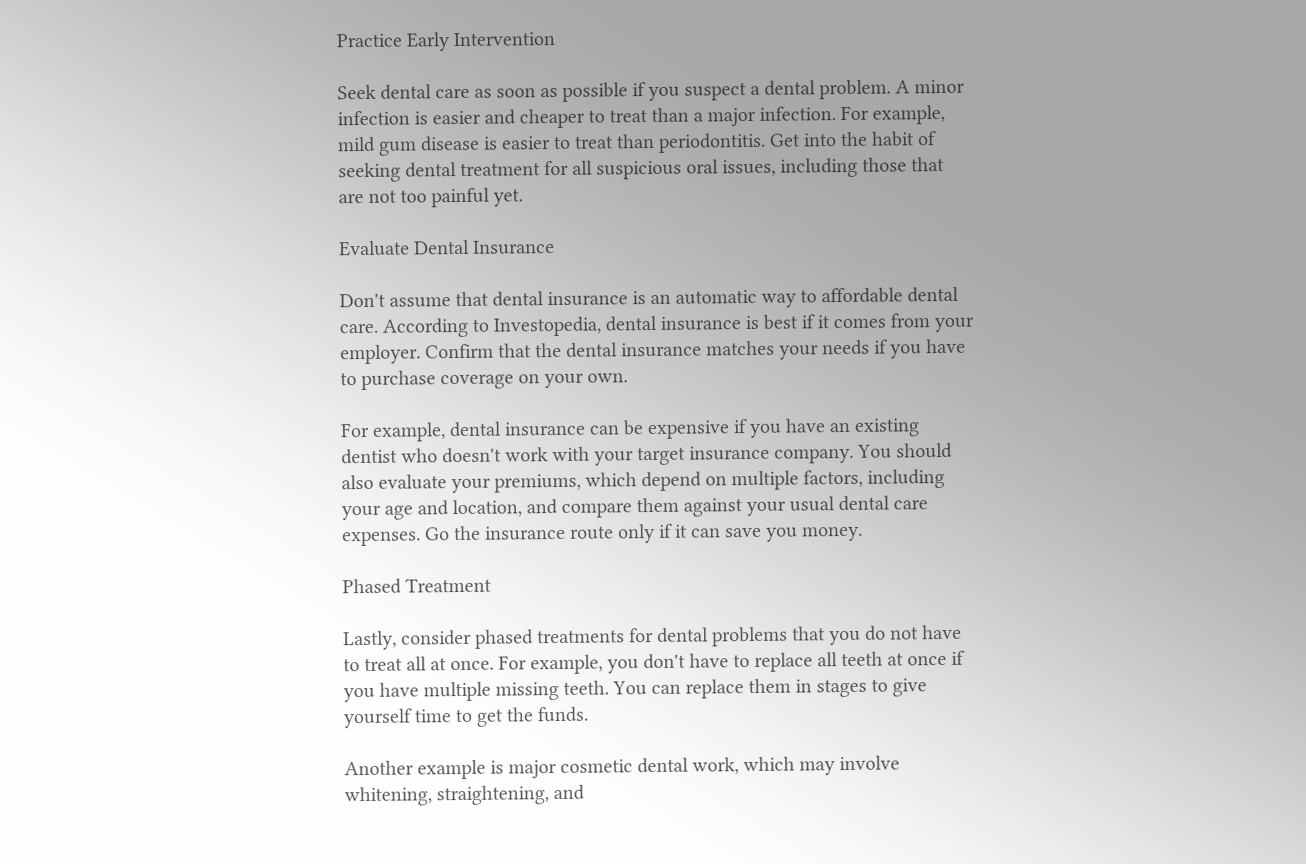Practice Early Intervention

Seek dental care as soon as possible if you suspect a dental problem. A minor infection is easier and cheaper to treat than a major infection. For example, mild gum disease is easier to treat than periodontitis. Get into the habit of seeking dental treatment for all suspicious oral issues, including those that are not too painful yet.

Evaluate Dental Insurance

Don't assume that dental insurance is an automatic way to affordable dental care. According to Investopedia, dental insurance is best if it comes from your employer. Confirm that the dental insurance matches your needs if you have to purchase coverage on your own.

For example, dental insurance can be expensive if you have an existing dentist who doesn't work with your target insurance company. You should also evaluate your premiums, which depend on multiple factors, including your age and location, and compare them against your usual dental care expenses. Go the insurance route only if it can save you money.

Phased Treatment

Lastly, consider phased treatments for dental problems that you do not have to treat all at once. For example, you don't have to replace all teeth at once if you have multiple missing teeth. You can replace them in stages to give yourself time to get the funds.

Another example is major cosmetic dental work, which may involve whitening, straightening, and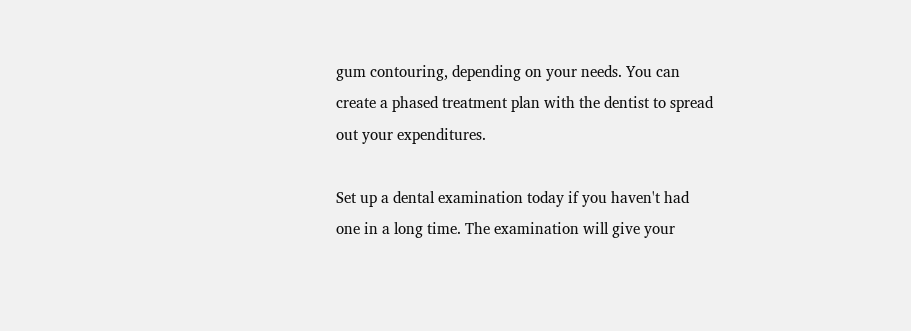gum contouring, depending on your needs. You can create a phased treatment plan with the dentist to spread out your expenditures.

Set up a dental examination today if you haven't had one in a long time. The examination will give your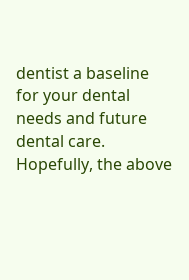dentist a baseline for your dental needs and future dental care. Hopefully, the above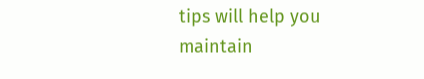tips will help you maintain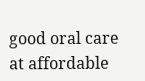good oral care at affordable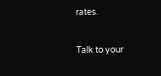rates.

Talk to your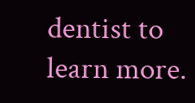dentist to learn more.